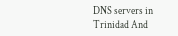DNS servers in Trinidad And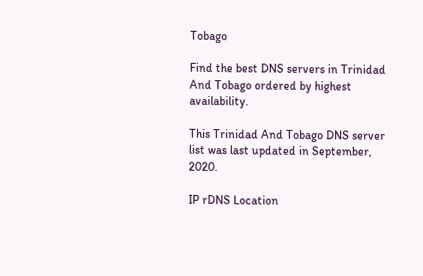Tobago

Find the best DNS servers in Trinidad And Tobago ordered by highest availability.

This Trinidad And Tobago DNS server list was last updated in September, 2020.

IP rDNS Location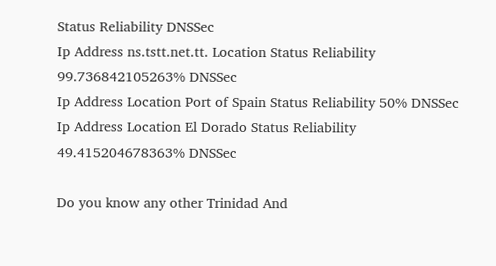Status Reliability DNSSec
Ip Address ns.tstt.net.tt. Location Status Reliability 99.736842105263% DNSSec
Ip Address Location Port of Spain Status Reliability 50% DNSSec
Ip Address Location El Dorado Status Reliability 49.415204678363% DNSSec

Do you know any other Trinidad And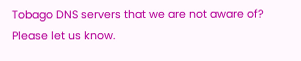Tobago DNS servers that we are not aware of? Please let us know.